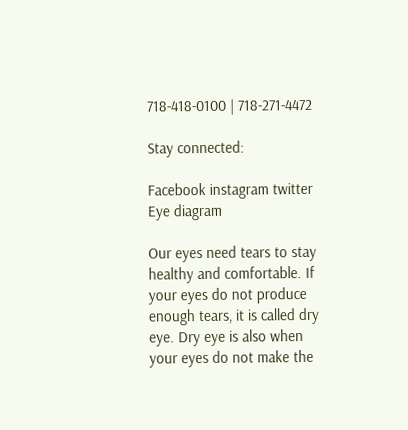718-418-0100 | 718-271-4472

Stay connected:

Facebook instagram twitter
Eye diagram

Our eyes need tears to stay healthy and comfortable. If your eyes do not produce enough tears, it is called dry eye. Dry eye is also when your eyes do not make the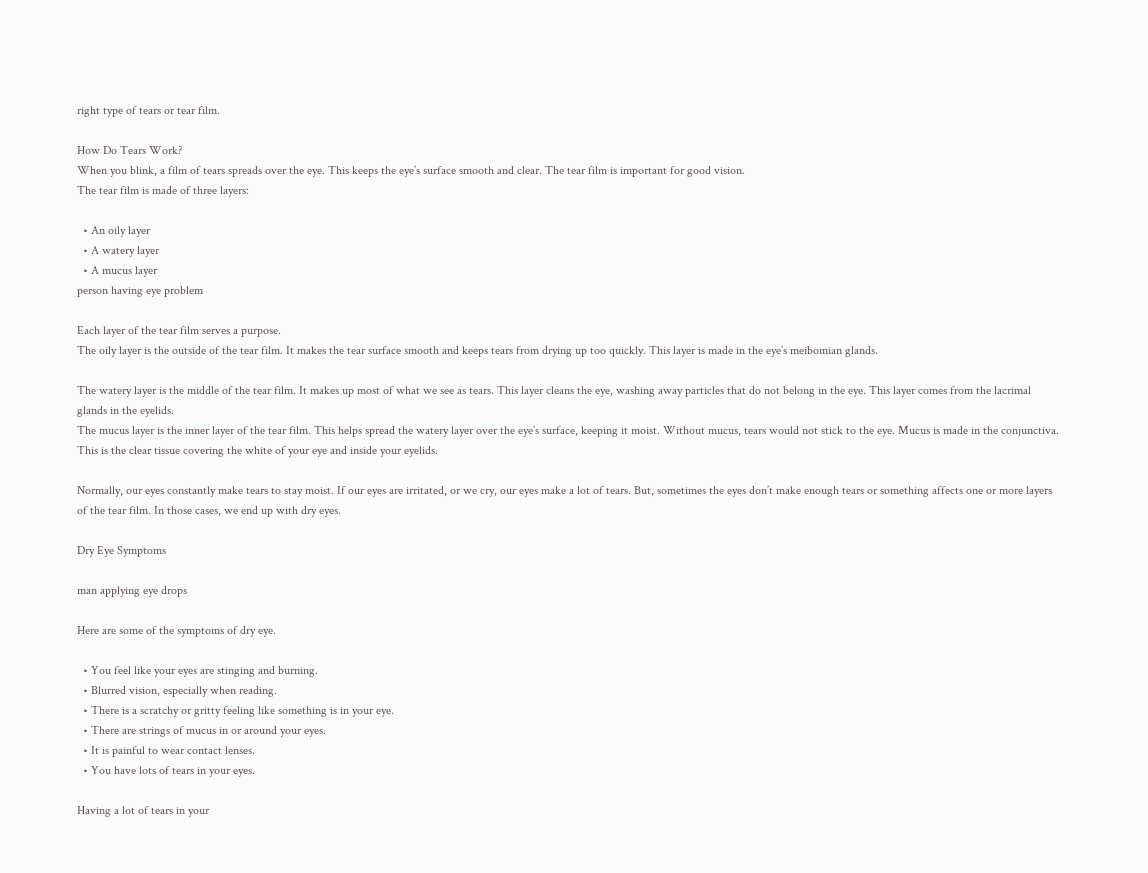right type of tears or tear film.

How Do Tears Work?
When you blink, a film of tears spreads over the eye. This keeps the eye’s surface smooth and clear. The tear film is important for good vision.
The tear film is made of three layers:

  • An oily layer
  • A watery layer
  • A mucus layer
person having eye problem

Each layer of the tear film serves a purpose.
The oily layer is the outside of the tear film. It makes the tear surface smooth and keeps tears from drying up too quickly. This layer is made in the eye’s meibomian glands.

The watery layer is the middle of the tear film. It makes up most of what we see as tears. This layer cleans the eye, washing away particles that do not belong in the eye. This layer comes from the lacrimal glands in the eyelids.
The mucus layer is the inner layer of the tear film. This helps spread the watery layer over the eye’s surface, keeping it moist. Without mucus, tears would not stick to the eye. Mucus is made in the conjunctiva. This is the clear tissue covering the white of your eye and inside your eyelids.

Normally, our eyes constantly make tears to stay moist. If our eyes are irritated, or we cry, our eyes make a lot of tears. But, sometimes the eyes don’t make enough tears or something affects one or more layers of the tear film. In those cases, we end up with dry eyes.

Dry Eye Symptoms

man applying eye drops

Here are some of the symptoms of dry eye.

  • You feel like your eyes are stinging and burning.
  • Blurred vision, especially when reading.
  • There is a scratchy or gritty feeling like something is in your eye.
  • There are strings of mucus in or around your eyes.
  • It is painful to wear contact lenses.
  • You have lots of tears in your eyes.

Having a lot of tears in your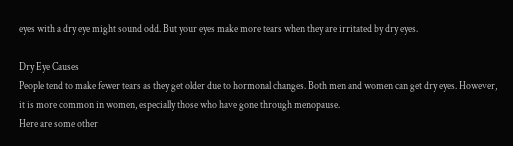eyes with a dry eye might sound odd. But your eyes make more tears when they are irritated by dry eyes.

Dry Eye Causes
People tend to make fewer tears as they get older due to hormonal changes. Both men and women can get dry eyes. However, it is more common in women, especially those who have gone through menopause.
Here are some other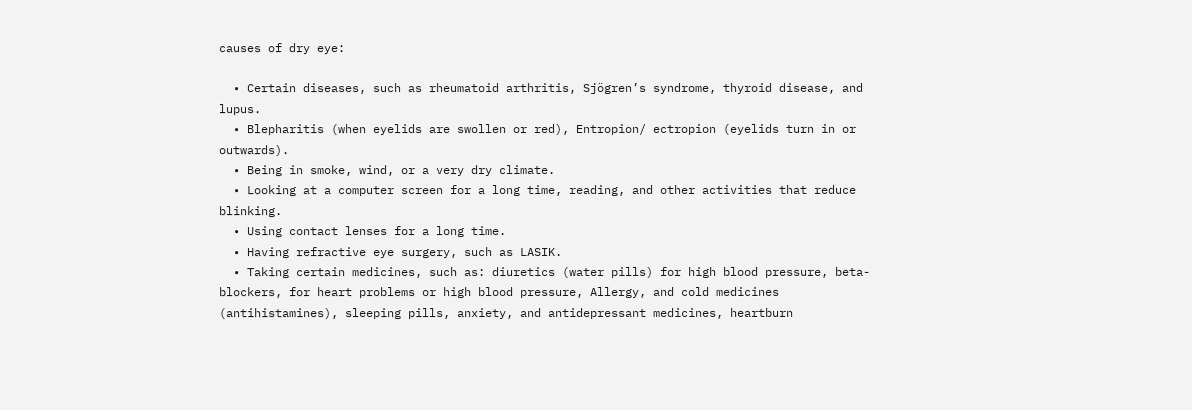causes of dry eye:

  • Certain diseases, such as rheumatoid arthritis, Sjögren’s syndrome, thyroid disease, and lupus.
  • Blepharitis (when eyelids are swollen or red), Entropion/ ectropion (eyelids turn in or outwards).
  • Being in smoke, wind, or a very dry climate.
  • Looking at a computer screen for a long time, reading, and other activities that reduce blinking.
  • Using contact lenses for a long time.
  • Having refractive eye surgery, such as LASIK.
  • Taking certain medicines, such as: diuretics (water pills) for high blood pressure, beta-blockers, for heart problems or high blood pressure, Allergy, and cold medicines (antihistamines), sleeping pills, anxiety, and antidepressant medicines, heartburn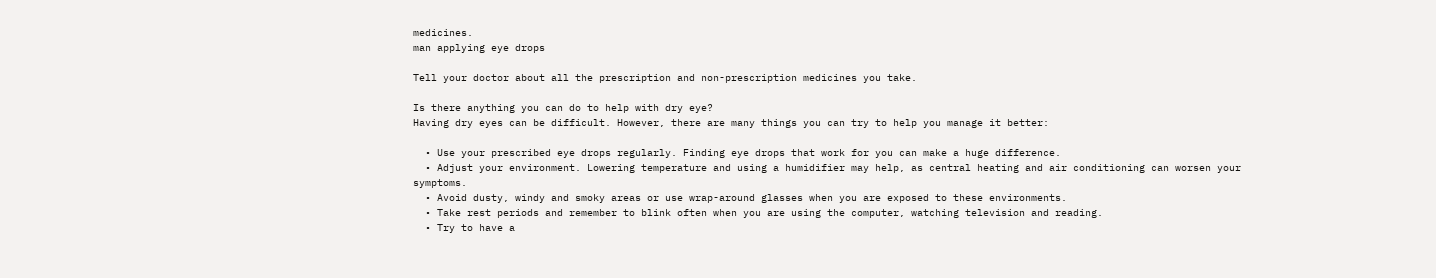medicines.
man applying eye drops

Tell your doctor about all the prescription and non-prescription medicines you take.

Is there anything you can do to help with dry eye?
Having dry eyes can be difficult. However, there are many things you can try to help you manage it better:

  • Use your prescribed eye drops regularly. Finding eye drops that work for you can make a huge difference.
  • Adjust your environment. Lowering temperature and using a humidifier may help, as central heating and air conditioning can worsen your symptoms.
  • Avoid dusty, windy and smoky areas or use wrap-around glasses when you are exposed to these environments.
  • Take rest periods and remember to blink often when you are using the computer, watching television and reading.
  • Try to have a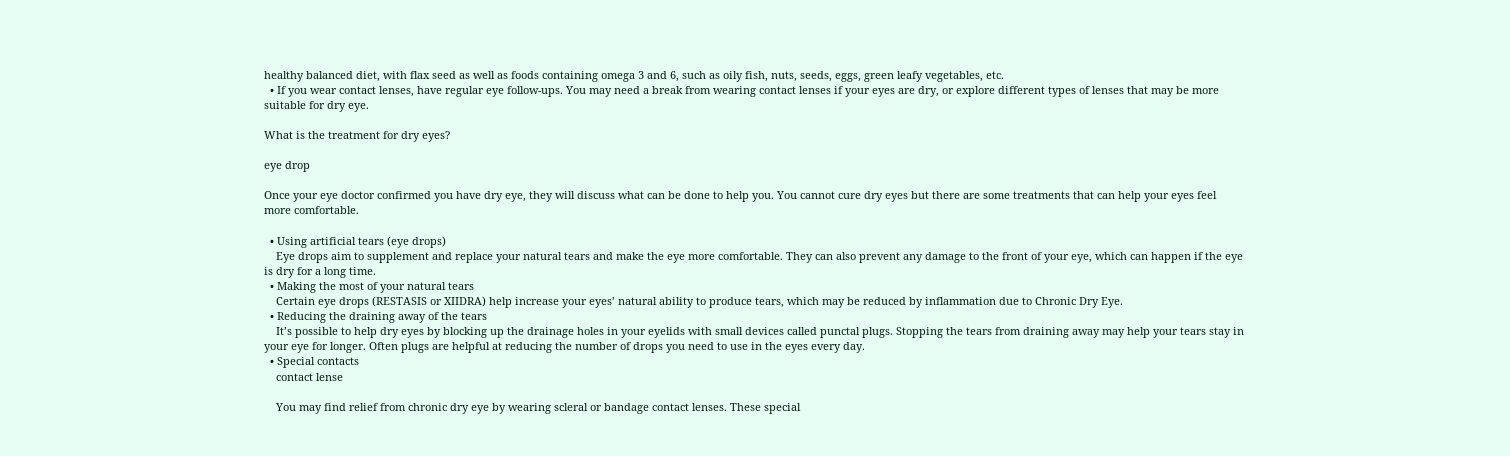healthy balanced diet, with flax seed as well as foods containing omega 3 and 6, such as oily fish, nuts, seeds, eggs, green leafy vegetables, etc.
  • If you wear contact lenses, have regular eye follow-ups. You may need a break from wearing contact lenses if your eyes are dry, or explore different types of lenses that may be more suitable for dry eye.

What is the treatment for dry eyes?

eye drop

Once your eye doctor confirmed you have dry eye, they will discuss what can be done to help you. You cannot cure dry eyes but there are some treatments that can help your eyes feel more comfortable.

  • Using artificial tears (eye drops)
    Eye drops aim to supplement and replace your natural tears and make the eye more comfortable. They can also prevent any damage to the front of your eye, which can happen if the eye is dry for a long time.
  • Making the most of your natural tears
    Certain eye drops (RESTASIS or XIIDRA) help increase your eyes’ natural ability to produce tears, which may be reduced by inflammation due to Chronic Dry Eye.
  • Reducing the draining away of the tears
    It’s possible to help dry eyes by blocking up the drainage holes in your eyelids with small devices called punctal plugs. Stopping the tears from draining away may help your tears stay in your eye for longer. Often plugs are helpful at reducing the number of drops you need to use in the eyes every day.
  • Special contacts
    contact lense

    You may find relief from chronic dry eye by wearing scleral or bandage contact lenses. These special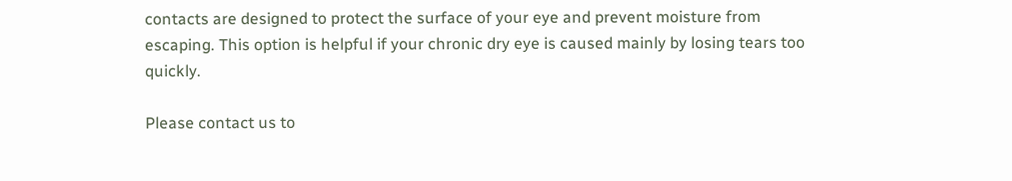contacts are designed to protect the surface of your eye and prevent moisture from escaping. This option is helpful if your chronic dry eye is caused mainly by losing tears too quickly.

Please contact us to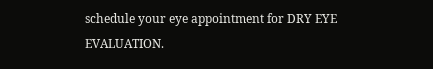schedule your eye appointment for DRY EYE EVALUATION.